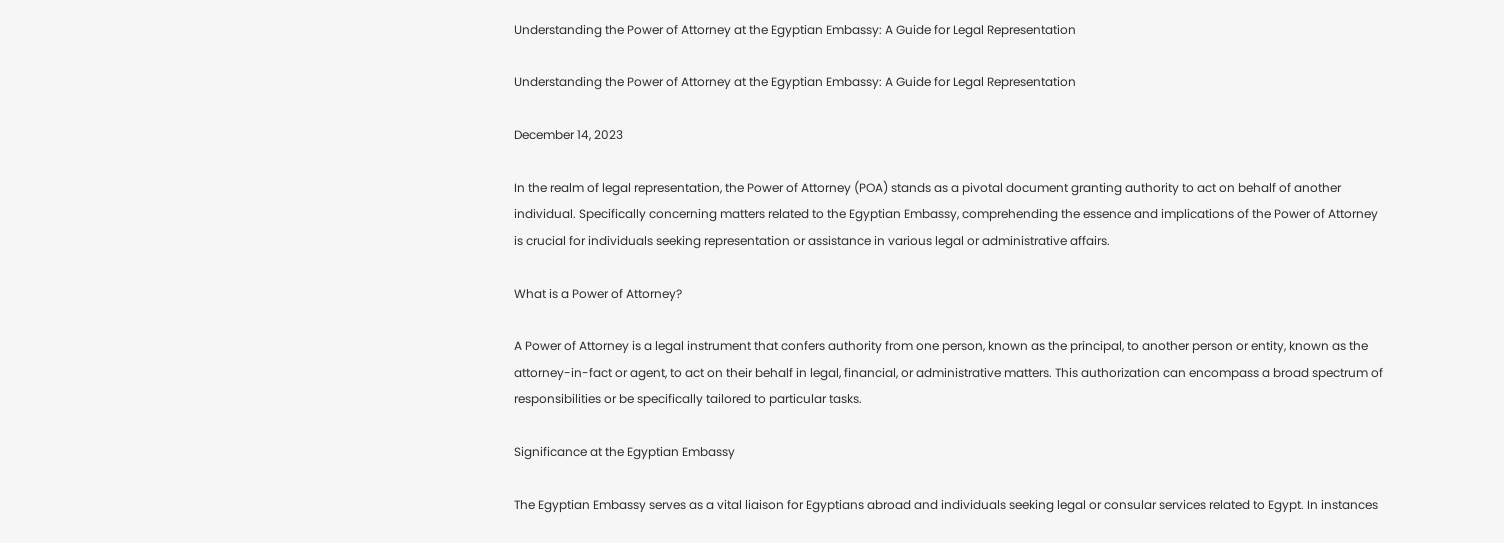Understanding the Power of Attorney at the Egyptian Embassy: A Guide for Legal Representation

Understanding the Power of Attorney at the Egyptian Embassy: A Guide for Legal Representation

December 14, 2023

In the realm of legal representation, the Power of Attorney (POA) stands as a pivotal document granting authority to act on behalf of another individual. Specifically concerning matters related to the Egyptian Embassy, comprehending the essence and implications of the Power of Attorney is crucial for individuals seeking representation or assistance in various legal or administrative affairs.

What is a Power of Attorney?

A Power of Attorney is a legal instrument that confers authority from one person, known as the principal, to another person or entity, known as the attorney-in-fact or agent, to act on their behalf in legal, financial, or administrative matters. This authorization can encompass a broad spectrum of responsibilities or be specifically tailored to particular tasks.

Significance at the Egyptian Embassy

The Egyptian Embassy serves as a vital liaison for Egyptians abroad and individuals seeking legal or consular services related to Egypt. In instances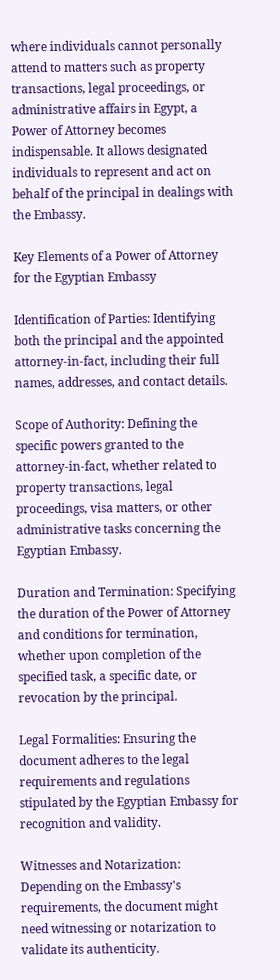where individuals cannot personally attend to matters such as property transactions, legal proceedings, or administrative affairs in Egypt, a Power of Attorney becomes indispensable. It allows designated individuals to represent and act on behalf of the principal in dealings with the Embassy.

Key Elements of a Power of Attorney for the Egyptian Embassy

Identification of Parties: Identifying both the principal and the appointed attorney-in-fact, including their full names, addresses, and contact details.

Scope of Authority: Defining the specific powers granted to the attorney-in-fact, whether related to property transactions, legal proceedings, visa matters, or other administrative tasks concerning the Egyptian Embassy.

Duration and Termination: Specifying the duration of the Power of Attorney and conditions for termination, whether upon completion of the specified task, a specific date, or revocation by the principal.

Legal Formalities: Ensuring the document adheres to the legal requirements and regulations stipulated by the Egyptian Embassy for recognition and validity.

Witnesses and Notarization: Depending on the Embassy's requirements, the document might need witnessing or notarization to validate its authenticity.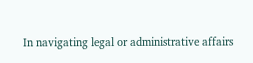In navigating legal or administrative affairs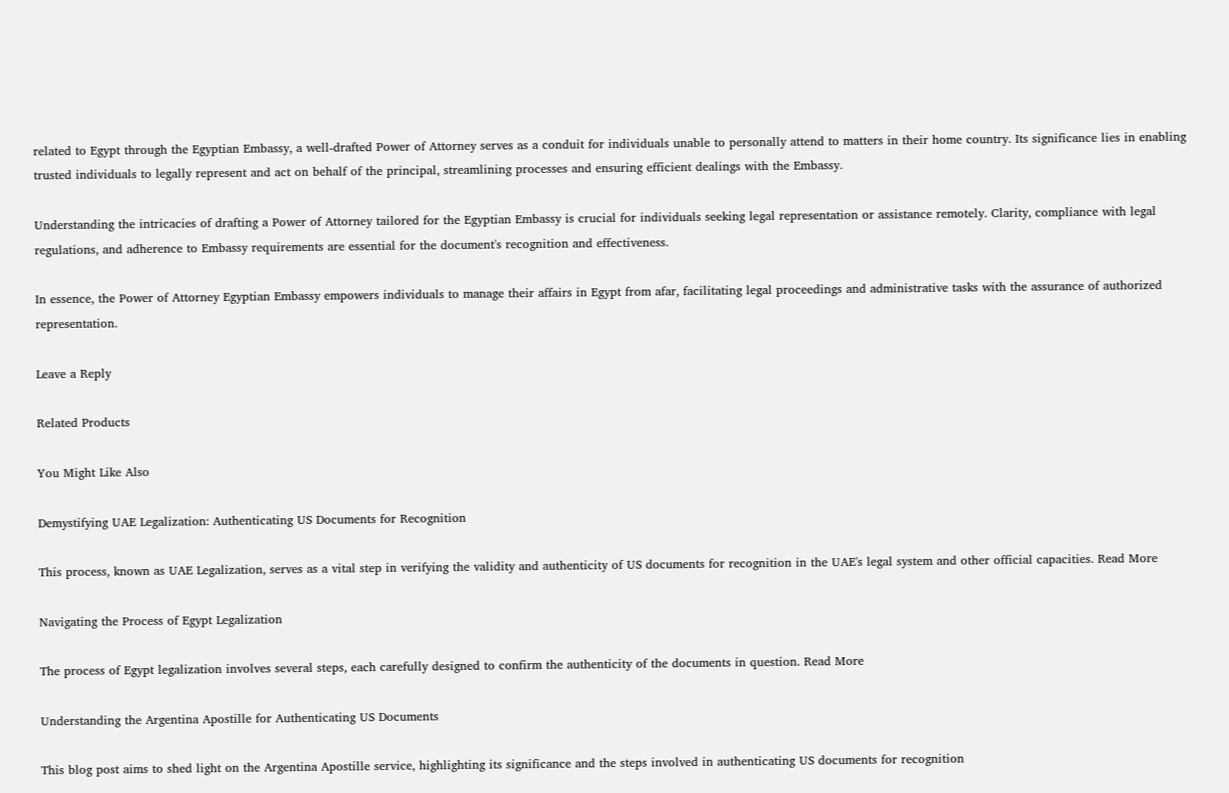related to Egypt through the Egyptian Embassy, a well-drafted Power of Attorney serves as a conduit for individuals unable to personally attend to matters in their home country. Its significance lies in enabling trusted individuals to legally represent and act on behalf of the principal, streamlining processes and ensuring efficient dealings with the Embassy.

Understanding the intricacies of drafting a Power of Attorney tailored for the Egyptian Embassy is crucial for individuals seeking legal representation or assistance remotely. Clarity, compliance with legal regulations, and adherence to Embassy requirements are essential for the document's recognition and effectiveness.

In essence, the Power of Attorney Egyptian Embassy empowers individuals to manage their affairs in Egypt from afar, facilitating legal proceedings and administrative tasks with the assurance of authorized representation.

Leave a Reply

Related Products

You Might Like Also

Demystifying UAE Legalization: Authenticating US Documents for Recognition

This process, known as UAE Legalization, serves as a vital step in verifying the validity and authenticity of US documents for recognition in the UAE's legal system and other official capacities. Read More

Navigating the Process of Egypt Legalization

The process of Egypt legalization involves several steps, each carefully designed to confirm the authenticity of the documents in question. Read More

Understanding the Argentina Apostille for Authenticating US Documents

This blog post aims to shed light on the Argentina Apostille service, highlighting its significance and the steps involved in authenticating US documents for recognition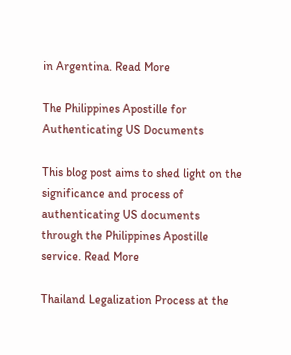in Argentina. Read More

The Philippines Apostille for Authenticating US Documents

This blog post aims to shed light on the significance and process of authenticating US documents through the Philippines Apostille service. Read More

Thailand Legalization Process at the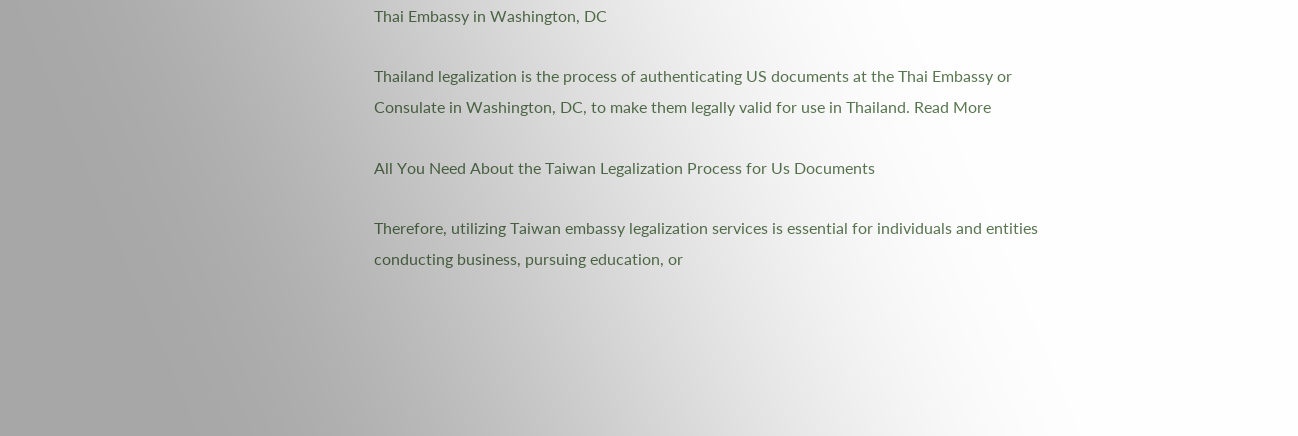Thai Embassy in Washington, DC

Thailand legalization is the process of authenticating US documents at the Thai Embassy or Consulate in Washington, DC, to make them legally valid for use in Thailand. Read More

All You Need About the Taiwan Legalization Process for Us Documents

Therefore, utilizing Taiwan embassy legalization services is essential for individuals and entities conducting business, pursuing education, or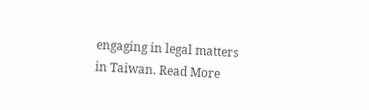engaging in legal matters in Taiwan. Read More